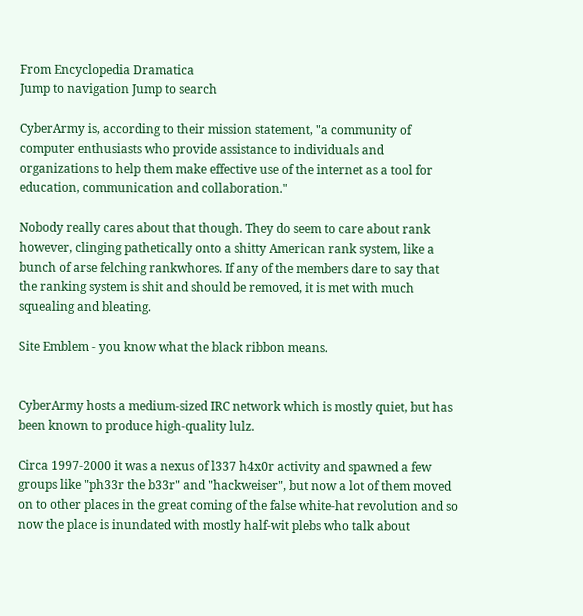From Encyclopedia Dramatica
Jump to navigation Jump to search

CyberArmy is, according to their mission statement, "a community of computer enthusiasts who provide assistance to individuals and organizations to help them make effective use of the internet as a tool for education, communication and collaboration."

Nobody really cares about that though. They do seem to care about rank however, clinging pathetically onto a shitty American rank system, like a bunch of arse felching rankwhores. If any of the members dare to say that the ranking system is shit and should be removed, it is met with much squealing and bleating.

Site Emblem - you know what the black ribbon means.


CyberArmy hosts a medium-sized IRC network which is mostly quiet, but has been known to produce high-quality lulz.

Circa 1997-2000 it was a nexus of l337 h4x0r activity and spawned a few groups like "ph33r the b33r" and "hackweiser", but now a lot of them moved on to other places in the great coming of the false white-hat revolution and so now the place is inundated with mostly half-wit plebs who talk about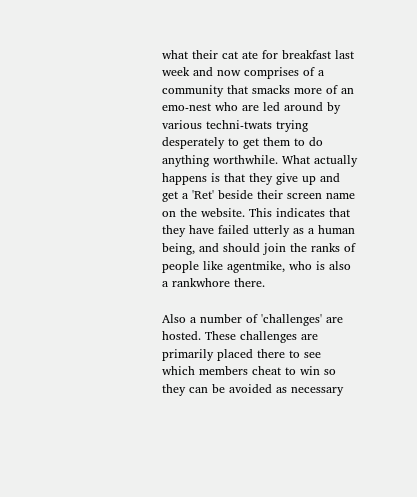what their cat ate for breakfast last week and now comprises of a community that smacks more of an emo-nest who are led around by various techni-twats trying desperately to get them to do anything worthwhile. What actually happens is that they give up and get a 'Ret' beside their screen name on the website. This indicates that they have failed utterly as a human being, and should join the ranks of people like agentmike, who is also a rankwhore there.

Also a number of 'challenges' are hosted. These challenges are primarily placed there to see which members cheat to win so they can be avoided as necessary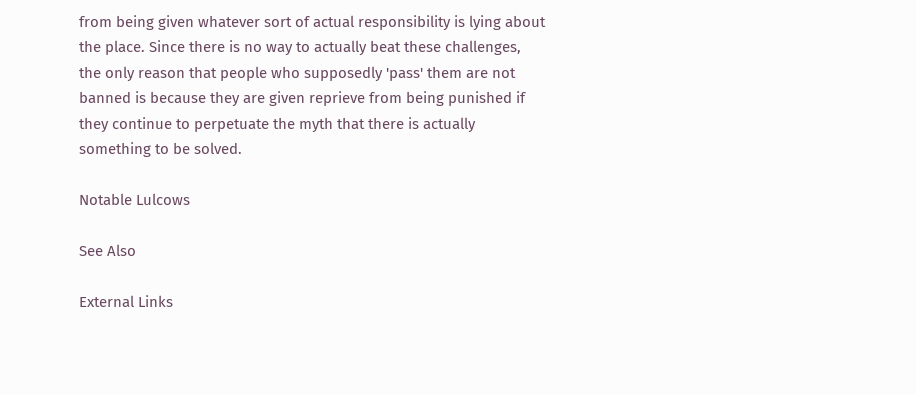from being given whatever sort of actual responsibility is lying about the place. Since there is no way to actually beat these challenges, the only reason that people who supposedly 'pass' them are not banned is because they are given reprieve from being punished if they continue to perpetuate the myth that there is actually something to be solved.

Notable Lulcows

See Also

External Links